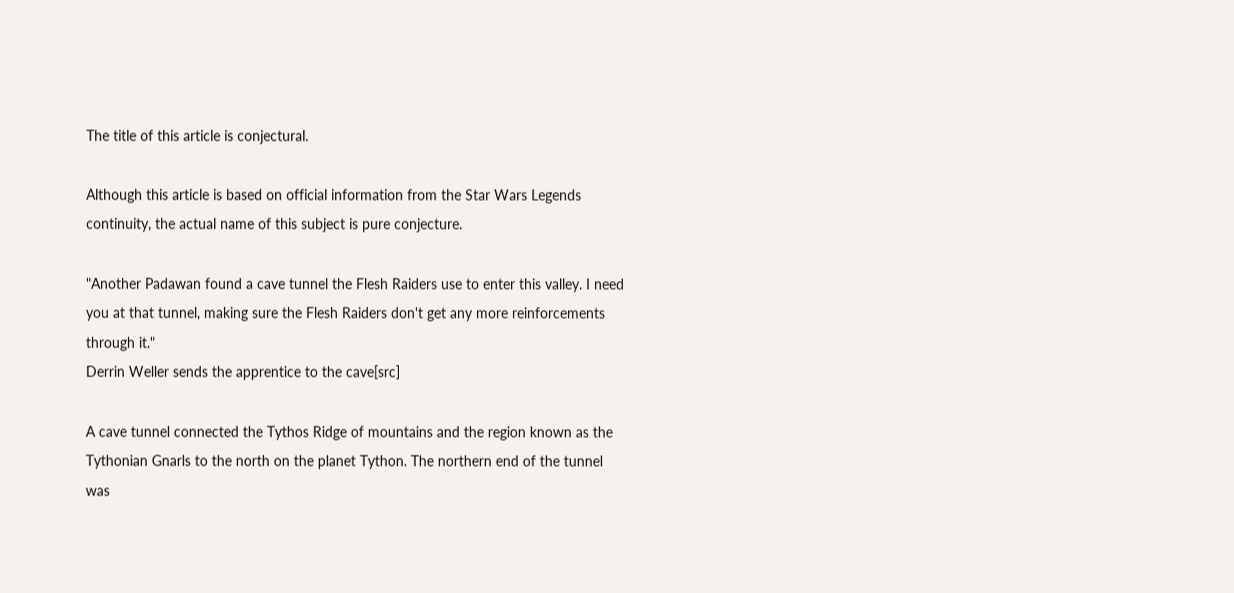The title of this article is conjectural.

Although this article is based on official information from the Star Wars Legends continuity, the actual name of this subject is pure conjecture.

"Another Padawan found a cave tunnel the Flesh Raiders use to enter this valley. I need you at that tunnel, making sure the Flesh Raiders don't get any more reinforcements through it."
Derrin Weller sends the apprentice to the cave[src]

A cave tunnel connected the Tythos Ridge of mountains and the region known as the Tythonian Gnarls to the north on the planet Tython. The northern end of the tunnel was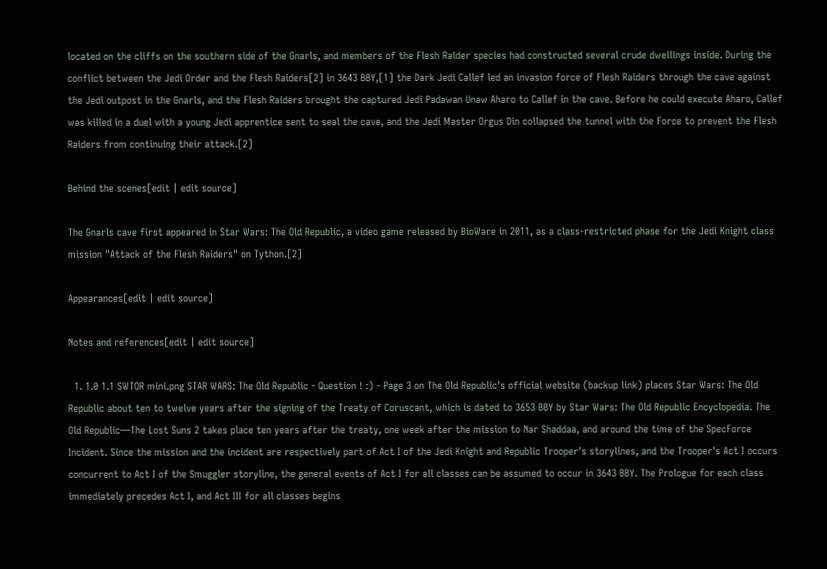located on the cliffs on the southern side of the Gnarls, and members of the Flesh Raider species had constructed several crude dwellings inside. During the conflict between the Jedi Order and the Flesh Raiders[2] in 3643 BBY,[1] the Dark Jedi Callef led an invasion force of Flesh Raiders through the cave against the Jedi outpost in the Gnarls, and the Flesh Raiders brought the captured Jedi Padawan Unaw Aharo to Callef in the cave. Before he could execute Aharo, Callef was killed in a duel with a young Jedi apprentice sent to seal the cave, and the Jedi Master Orgus Din collapsed the tunnel with the Force to prevent the Flesh Raiders from continuing their attack.[2]

Behind the scenes[edit | edit source]

The Gnarls cave first appeared in Star Wars: The Old Republic, a video game released by BioWare in 2011, as a class-restricted phase for the Jedi Knight class mission "Attack of the Flesh Raiders" on Tython.[2]

Appearances[edit | edit source]

Notes and references[edit | edit source]

  1. 1.0 1.1 SWTOR mini.png STAR WARS: The Old Republic - Question ! :) - Page 3 on The Old Republic's official website (backup link) places Star Wars: The Old Republic about ten to twelve years after the signing of the Treaty of Coruscant, which is dated to 3653 BBY by Star Wars: The Old Republic Encyclopedia. The Old Republic—The Lost Suns 2 takes place ten years after the treaty, one week after the mission to Nar Shaddaa, and around the time of the SpecForce Incident. Since the mission and the incident are respectively part of Act I of the Jedi Knight and Republic Trooper's storylines, and the Trooper's Act I occurs concurrent to Act I of the Smuggler storyline, the general events of Act I for all classes can be assumed to occur in 3643 BBY. The Prologue for each class immediately precedes Act I, and Act III for all classes begins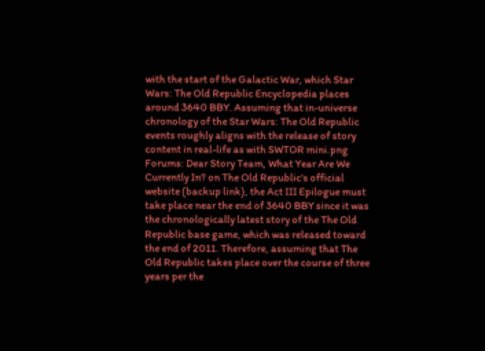with the start of the Galactic War, which Star Wars: The Old Republic Encyclopedia places around 3640 BBY. Assuming that in-universe chronology of the Star Wars: The Old Republic events roughly aligns with the release of story content in real-life as with SWTOR mini.png Forums: Dear Story Team, What Year Are We Currently In? on The Old Republic's official website (backup link), the Act III Epilogue must take place near the end of 3640 BBY since it was the chronologically latest story of the The Old Republic base game, which was released toward the end of 2011. Therefore, assuming that The Old Republic takes place over the course of three years per the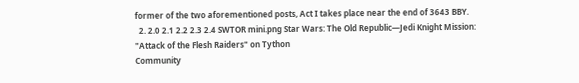former of the two aforementioned posts, Act I takes place near the end of 3643 BBY.
  2. 2.0 2.1 2.2 2.3 2.4 SWTOR mini.png Star Wars: The Old Republic—Jedi Knight Mission: "Attack of the Flesh Raiders" on Tython
Community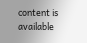content is available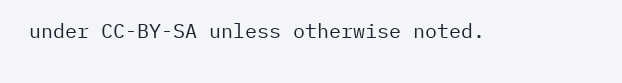under CC-BY-SA unless otherwise noted.